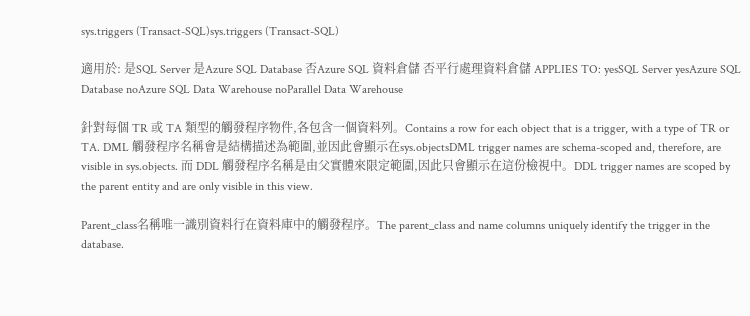sys.triggers (Transact-SQL)sys.triggers (Transact-SQL)

適用於: 是SQL Server 是Azure SQL Database 否Azure SQL 資料倉儲 否平行處理資料倉儲 APPLIES TO: yesSQL Server yesAzure SQL Database noAzure SQL Data Warehouse noParallel Data Warehouse

針對每個 TR 或 TA 類型的觸發程序物件,各包含一個資料列。Contains a row for each object that is a trigger, with a type of TR or TA. DML 觸發程序名稱會是結構描述為範圍,並因此會顯示在sys.objectsDML trigger names are schema-scoped and, therefore, are visible in sys.objects. 而 DDL 觸發程序名稱是由父實體來限定範圍,因此只會顯示在這份檢視中。DDL trigger names are scoped by the parent entity and are only visible in this view.

Parent_class名稱唯一識別資料行在資料庫中的觸發程序。The parent_class and name columns uniquely identify the trigger in the database.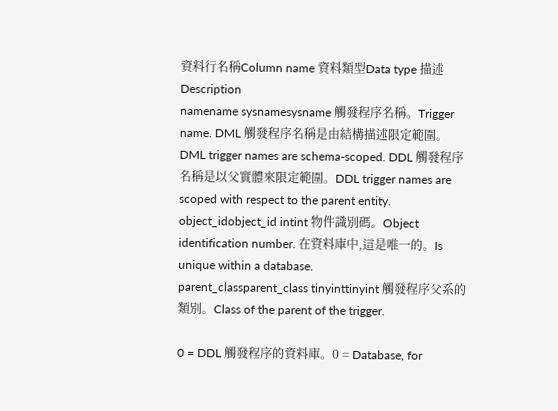資料行名稱Column name 資料類型Data type 描述Description
namename sysnamesysname 觸發程序名稱。Trigger name. DML 觸發程序名稱是由結構描述限定範圍。DML trigger names are schema-scoped. DDL 觸發程序名稱是以父實體來限定範圍。DDL trigger names are scoped with respect to the parent entity.
object_idobject_id intint 物件識別碼。Object identification number. 在資料庫中,這是唯一的。Is unique within a database.
parent_classparent_class tinyinttinyint 觸發程序父系的類別。Class of the parent of the trigger.

0 = DDL 觸發程序的資料庫。0 = Database, for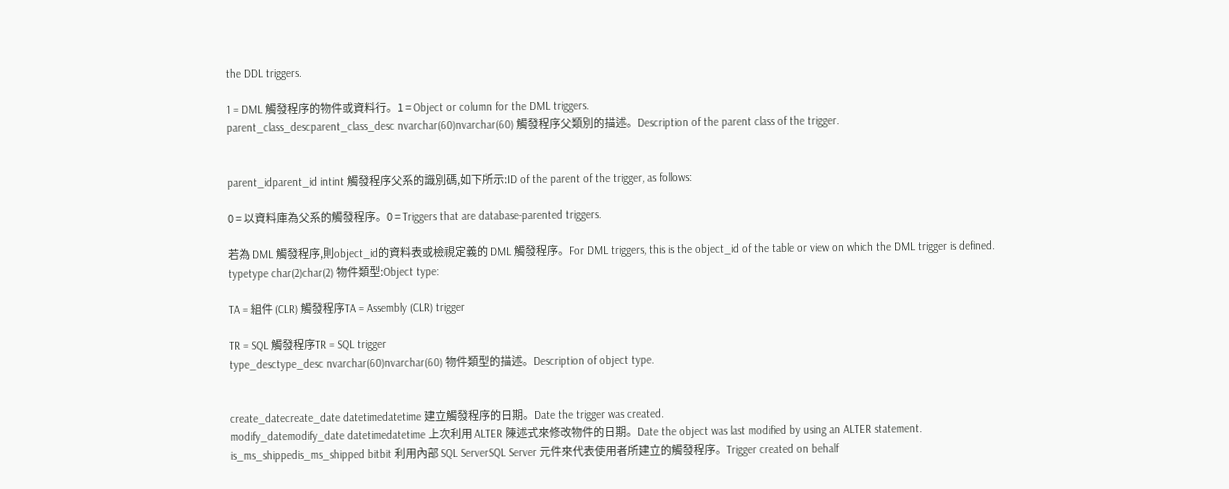the DDL triggers.

1 = DML 觸發程序的物件或資料行。1 = Object or column for the DML triggers.
parent_class_descparent_class_desc nvarchar(60)nvarchar(60) 觸發程序父類別的描述。Description of the parent class of the trigger.


parent_idparent_id intint 觸發程序父系的識別碼,如下所示:ID of the parent of the trigger, as follows:

0 = 以資料庫為父系的觸發程序。0 = Triggers that are database-parented triggers.

若為 DML 觸發程序,則object_id的資料表或檢視定義的 DML 觸發程序。For DML triggers, this is the object_id of the table or view on which the DML trigger is defined.
typetype char(2)char(2) 物件類型:Object type:

TA = 組件 (CLR) 觸發程序TA = Assembly (CLR) trigger

TR = SQL 觸發程序TR = SQL trigger
type_desctype_desc nvarchar(60)nvarchar(60) 物件類型的描述。Description of object type.


create_datecreate_date datetimedatetime 建立觸發程序的日期。Date the trigger was created.
modify_datemodify_date datetimedatetime 上次利用 ALTER 陳述式來修改物件的日期。Date the object was last modified by using an ALTER statement.
is_ms_shippedis_ms_shipped bitbit 利用內部 SQL ServerSQL Server 元件來代表使用者所建立的觸發程序。Trigger created on behalf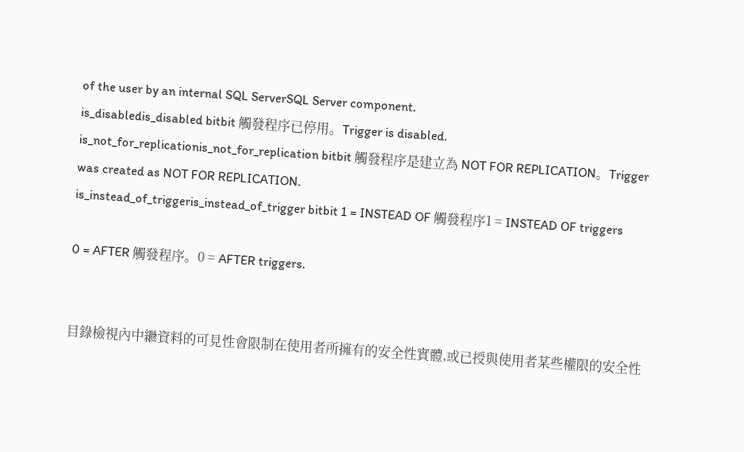of the user by an internal SQL ServerSQL Server component.
is_disabledis_disabled bitbit 觸發程序已停用。Trigger is disabled.
is_not_for_replicationis_not_for_replication bitbit 觸發程序是建立為 NOT FOR REPLICATION。Trigger was created as NOT FOR REPLICATION.
is_instead_of_triggeris_instead_of_trigger bitbit 1 = INSTEAD OF 觸發程序1 = INSTEAD OF triggers

0 = AFTER 觸發程序。0 = AFTER triggers.


目錄檢視內中繼資料的可見性會限制在使用者所擁有的安全性實體,或已授與使用者某些權限的安全性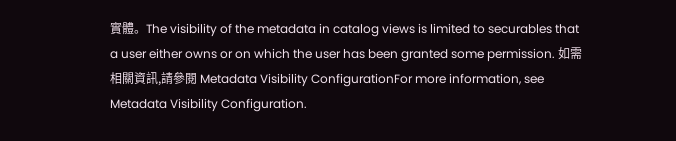實體。The visibility of the metadata in catalog views is limited to securables that a user either owns or on which the user has been granted some permission. 如需相關資訊,請參閱 Metadata Visibility ConfigurationFor more information, see Metadata Visibility Configuration.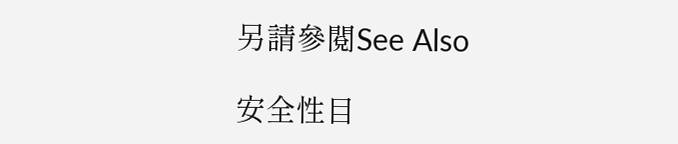另請參閱See Also

安全性目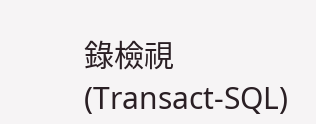錄檢視 (Transact-SQL)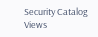Security Catalog Views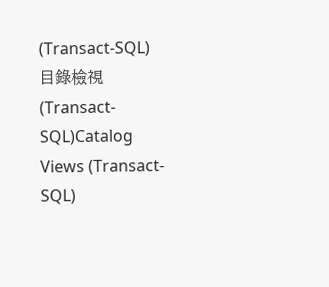(Transact-SQL)
目錄檢視 (Transact-SQL)Catalog Views (Transact-SQL)